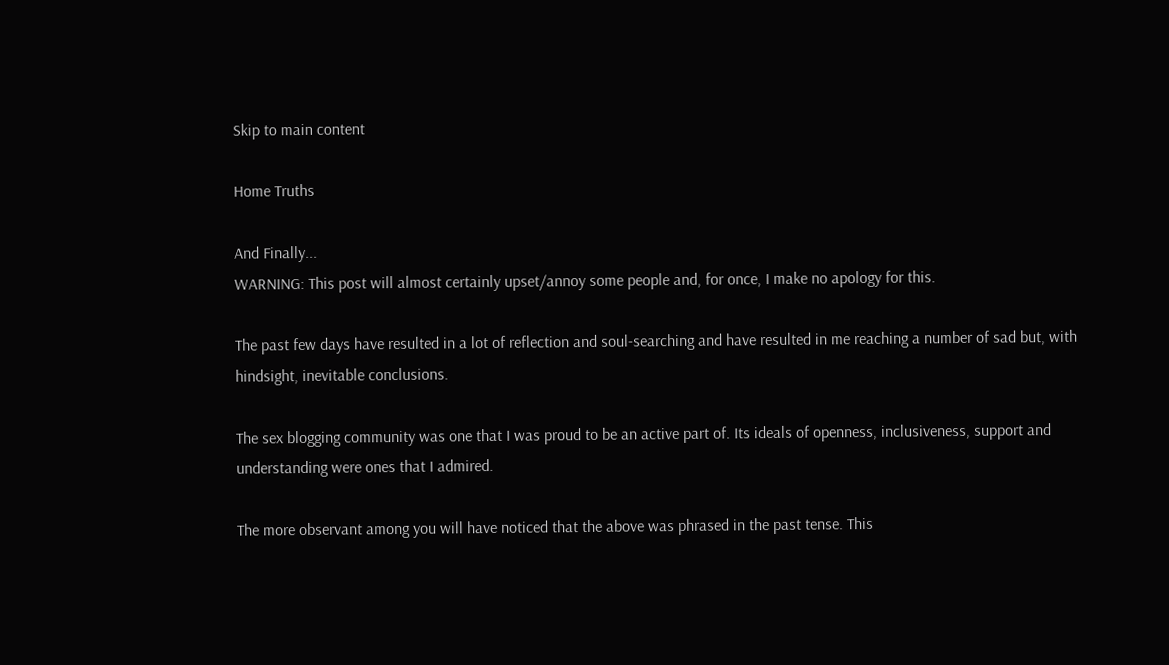Skip to main content

Home Truths

And Finally...
WARNING: This post will almost certainly upset/annoy some people and, for once, I make no apology for this.

The past few days have resulted in a lot of reflection and soul-searching and have resulted in me reaching a number of sad but, with hindsight, inevitable conclusions.

The sex blogging community was one that I was proud to be an active part of. Its ideals of openness, inclusiveness, support and understanding were ones that I admired.

The more observant among you will have noticed that the above was phrased in the past tense. This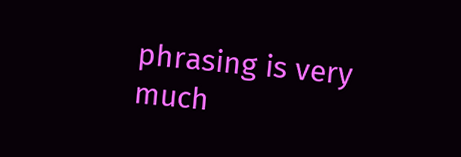phrasing is very much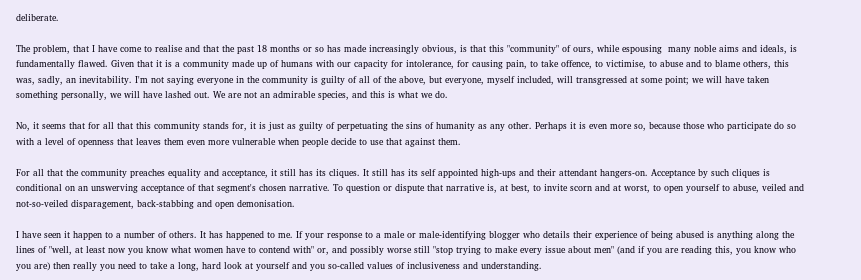deliberate.

The problem, that I have come to realise and that the past 18 months or so has made increasingly obvious, is that this "community" of ours, while espousing  many noble aims and ideals, is fundamentally flawed. Given that it is a community made up of humans with our capacity for intolerance, for causing pain, to take offence, to victimise, to abuse and to blame others, this was, sadly, an inevitability. I'm not saying everyone in the community is guilty of all of the above, but everyone, myself included, will transgressed at some point; we will have taken something personally, we will have lashed out. We are not an admirable species, and this is what we do.

No, it seems that for all that this community stands for, it is just as guilty of perpetuating the sins of humanity as any other. Perhaps it is even more so, because those who participate do so with a level of openness that leaves them even more vulnerable when people decide to use that against them.

For all that the community preaches equality and acceptance, it still has its cliques. It still has its self appointed high-ups and their attendant hangers-on. Acceptance by such cliques is conditional on an unswerving acceptance of that segment's chosen narrative. To question or dispute that narrative is, at best, to invite scorn and at worst, to open yourself to abuse, veiled and not-so-veiled disparagement, back-stabbing and open demonisation.

I have seen it happen to a number of others. It has happened to me. If your response to a male or male-identifying blogger who details their experience of being abused is anything along the lines of "well, at least now you know what women have to contend with" or, and possibly worse still "stop trying to make every issue about men" (and if you are reading this, you know who you are) then really you need to take a long, hard look at yourself and you so-called values of inclusiveness and understanding.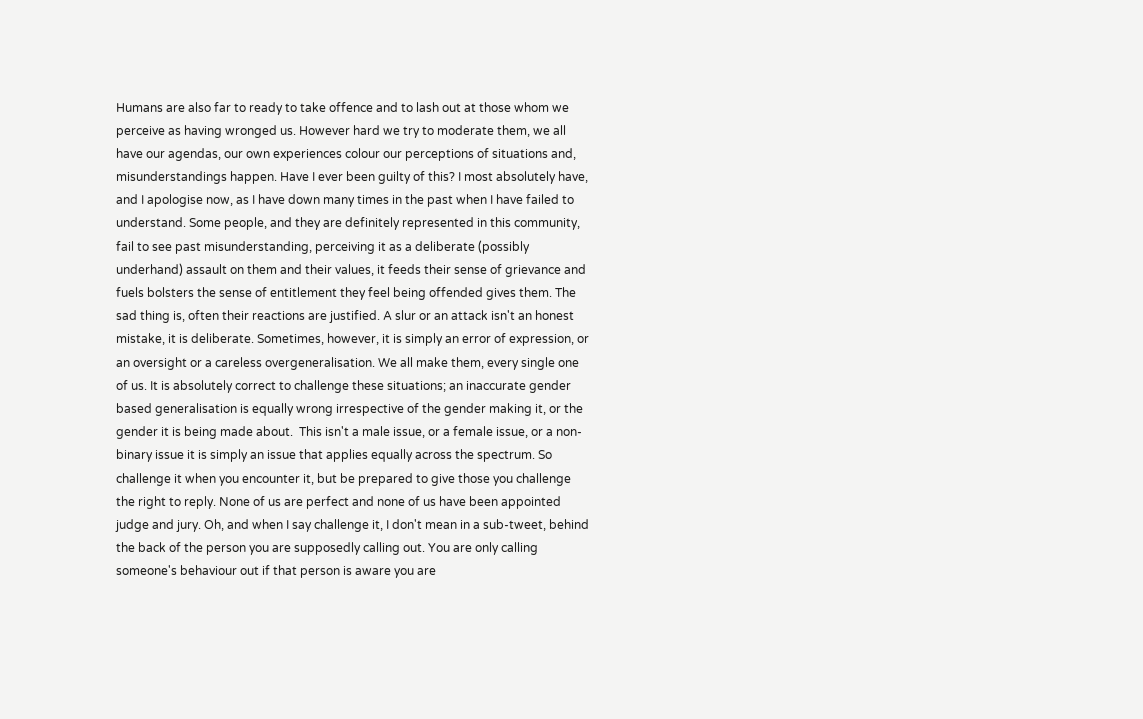Humans are also far to ready to take offence and to lash out at those whom we perceive as having wronged us. However hard we try to moderate them, we all have our agendas, our own experiences colour our perceptions of situations and, misunderstandings happen. Have I ever been guilty of this? I most absolutely have, and I apologise now, as I have down many times in the past when I have failed to understand. Some people, and they are definitely represented in this community, fail to see past misunderstanding, perceiving it as a deliberate (possibly underhand) assault on them and their values, it feeds their sense of grievance and fuels bolsters the sense of entitlement they feel being offended gives them. The sad thing is, often their reactions are justified. A slur or an attack isn't an honest mistake, it is deliberate. Sometimes, however, it is simply an error of expression, or an oversight or a careless overgeneralisation. We all make them, every single one of us. It is absolutely correct to challenge these situations; an inaccurate gender based generalisation is equally wrong irrespective of the gender making it, or the gender it is being made about.  This isn't a male issue, or a female issue, or a non-binary issue it is simply an issue that applies equally across the spectrum. So challenge it when you encounter it, but be prepared to give those you challenge the right to reply. None of us are perfect and none of us have been appointed judge and jury. Oh, and when I say challenge it, I don't mean in a sub-tweet, behind the back of the person you are supposedly calling out. You are only calling someone's behaviour out if that person is aware you are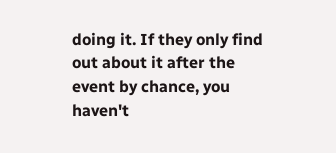doing it. If they only find out about it after the event by chance, you haven't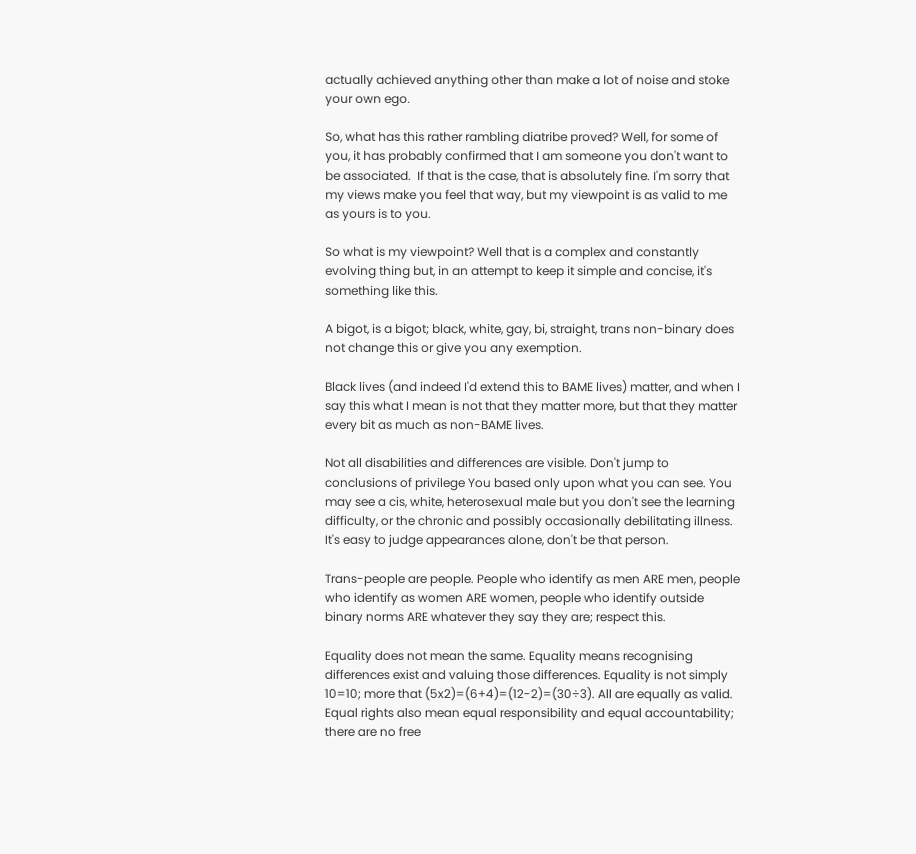actually achieved anything other than make a lot of noise and stoke your own ego.

So, what has this rather rambling diatribe proved? Well, for some of you, it has probably confirmed that I am someone you don't want to be associated.  If that is the case, that is absolutely fine. I'm sorry that my views make you feel that way, but my viewpoint is as valid to me as yours is to you.

So what is my viewpoint? Well that is a complex and constantly evolving thing but, in an attempt to keep it simple and concise, it's something like this.

A bigot, is a bigot; black, white, gay, bi, straight, trans non-binary does not change this or give you any exemption.

Black lives (and indeed I'd extend this to BAME lives) matter, and when I say this what I mean is not that they matter more, but that they matter every bit as much as non-BAME lives.

Not all disabilities and differences are visible. Don't jump to conclusions of privilege You based only upon what you can see. You may see a cis, white, heterosexual male but you don't see the learning difficulty, or the chronic and possibly occasionally debilitating illness. It's easy to judge appearances alone, don't be that person.

Trans-people are people. People who identify as men ARE men, people who identify as women ARE women, people who identify outside binary norms ARE whatever they say they are; respect this.

Equality does not mean the same. Equality means recognising differences exist and valuing those differences. Equality is not simply 10=10; more that (5x2)=(6+4)=(12-2)=(30÷3). All are equally as valid. Equal rights also mean equal responsibility and equal accountability; there are no free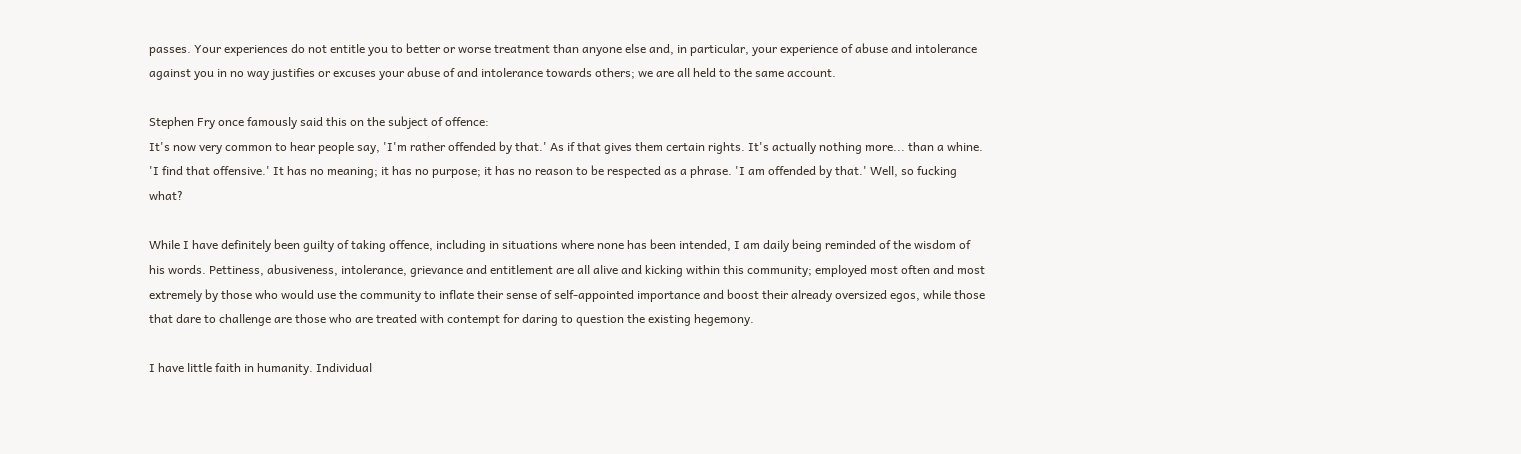passes. Your experiences do not entitle you to better or worse treatment than anyone else and, in particular, your experience of abuse and intolerance against you in no way justifies or excuses your abuse of and intolerance towards others; we are all held to the same account.

Stephen Fry once famously said this on the subject of offence:
It's now very common to hear people say, 'I'm rather offended by that.' As if that gives them certain rights. It's actually nothing more... than a whine. 'I find that offensive.' It has no meaning; it has no purpose; it has no reason to be respected as a phrase. 'I am offended by that.' Well, so fucking what?

While I have definitely been guilty of taking offence, including in situations where none has been intended, I am daily being reminded of the wisdom of his words. Pettiness, abusiveness, intolerance, grievance and entitlement are all alive and kicking within this community; employed most often and most extremely by those who would use the community to inflate their sense of self-appointed importance and boost their already oversized egos, while those that dare to challenge are those who are treated with contempt for daring to question the existing hegemony.

I have little faith in humanity. Individual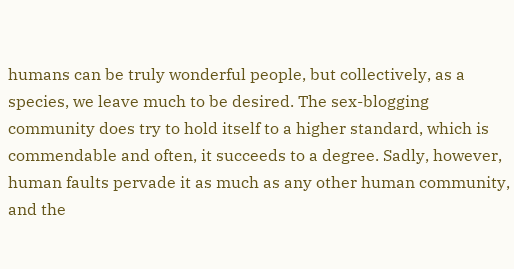humans can be truly wonderful people, but collectively, as a species, we leave much to be desired. The sex-blogging community does try to hold itself to a higher standard, which is commendable and often, it succeeds to a degree. Sadly, however, human faults pervade it as much as any other human community, and the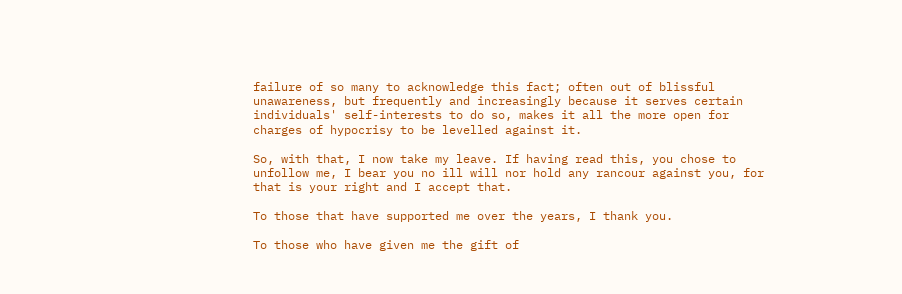failure of so many to acknowledge this fact; often out of blissful unawareness, but frequently and increasingly because it serves certain individuals' self-interests to do so, makes it all the more open for charges of hypocrisy to be levelled against it.

So, with that, I now take my leave. If having read this, you chose to unfollow me, I bear you no ill will nor hold any rancour against you, for that is your right and I accept that.

To those that have supported me over the years, I thank you.

To those who have given me the gift of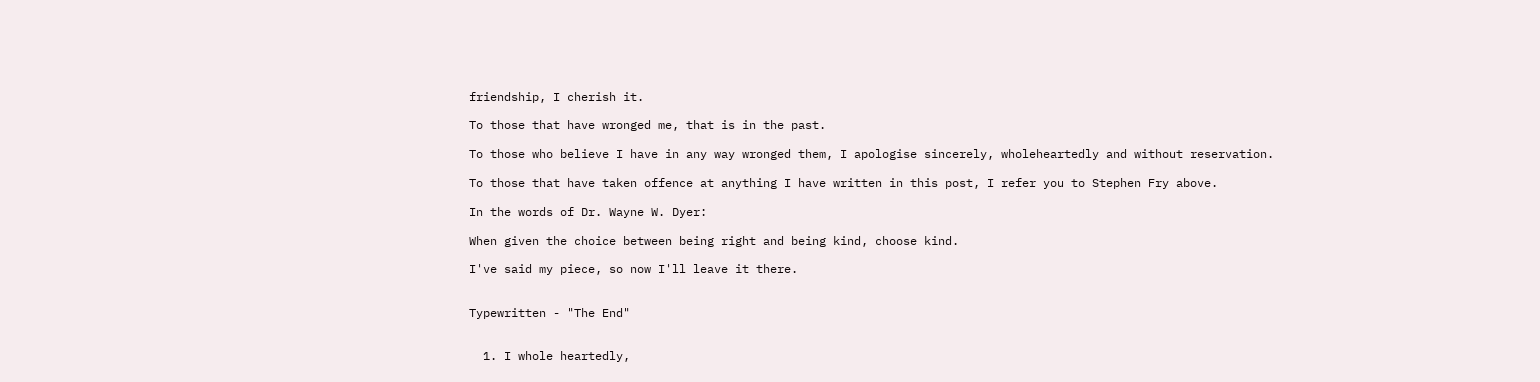friendship, I cherish it.

To those that have wronged me, that is in the past.

To those who believe I have in any way wronged them, I apologise sincerely, wholeheartedly and without reservation.

To those that have taken offence at anything I have written in this post, I refer you to Stephen Fry above.

In the words of Dr. Wayne W. Dyer:

When given the choice between being right and being kind, choose kind.

I've said my piece, so now I'll leave it there.


Typewritten - "The End"


  1. I whole heartedly,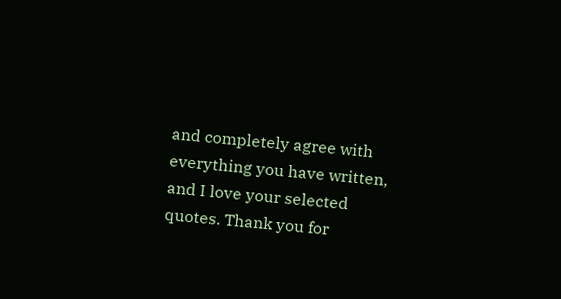and completely agree with everything you have written, and I love your selected quotes. Thank you for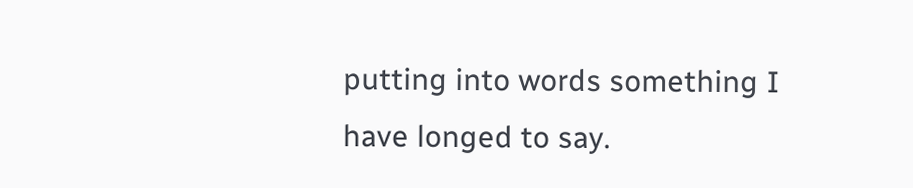putting into words something I have longed to say.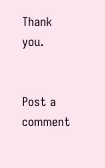Thank you.


Post a comment